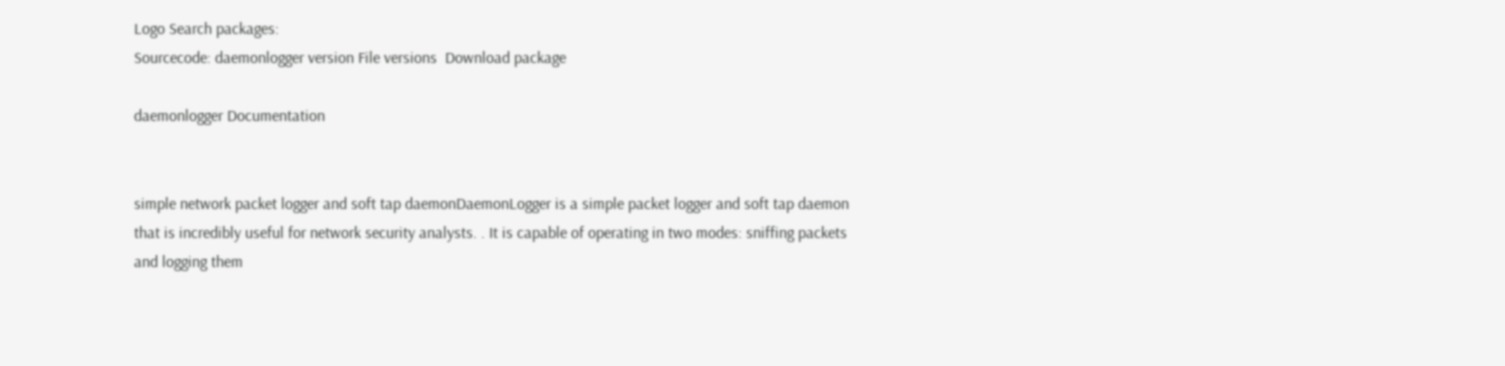Logo Search packages:
Sourcecode: daemonlogger version File versions  Download package

daemonlogger Documentation


simple network packet logger and soft tap daemonDaemonLogger is a simple packet logger and soft tap daemon that is incredibly useful for network security analysts. . It is capable of operating in two modes: sniffing packets and logging them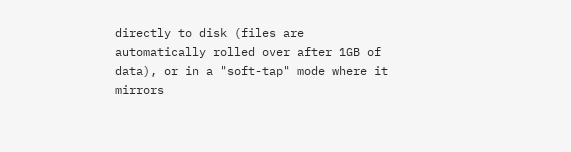directly to disk (files are automatically rolled over after 1GB of data), or in a "soft-tap" mode where it mirrors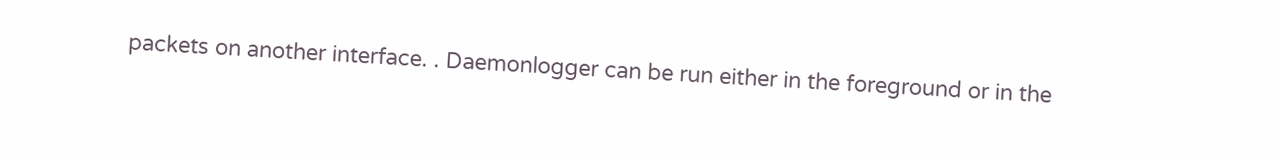packets on another interface. . Daemonlogger can be run either in the foreground or in the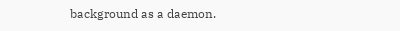background as a daemon.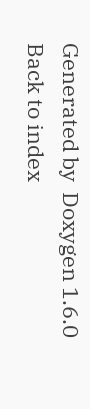Generated by  Doxygen 1.6.0   Back to index